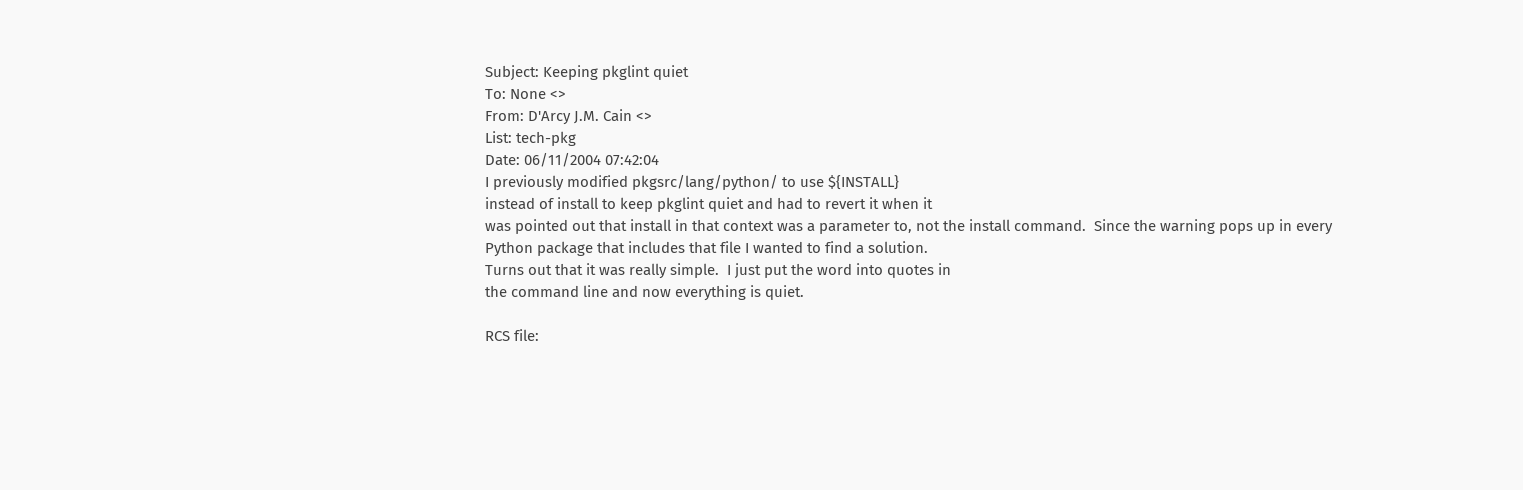Subject: Keeping pkglint quiet
To: None <>
From: D'Arcy J.M. Cain <>
List: tech-pkg
Date: 06/11/2004 07:42:04
I previously modified pkgsrc/lang/python/ to use ${INSTALL}
instead of install to keep pkglint quiet and had to revert it when it
was pointed out that install in that context was a parameter to, not the install command.  Since the warning pops up in every
Python package that includes that file I wanted to find a solution.
Turns out that it was really simple.  I just put the word into quotes in
the command line and now everything is quiet.

RCS file: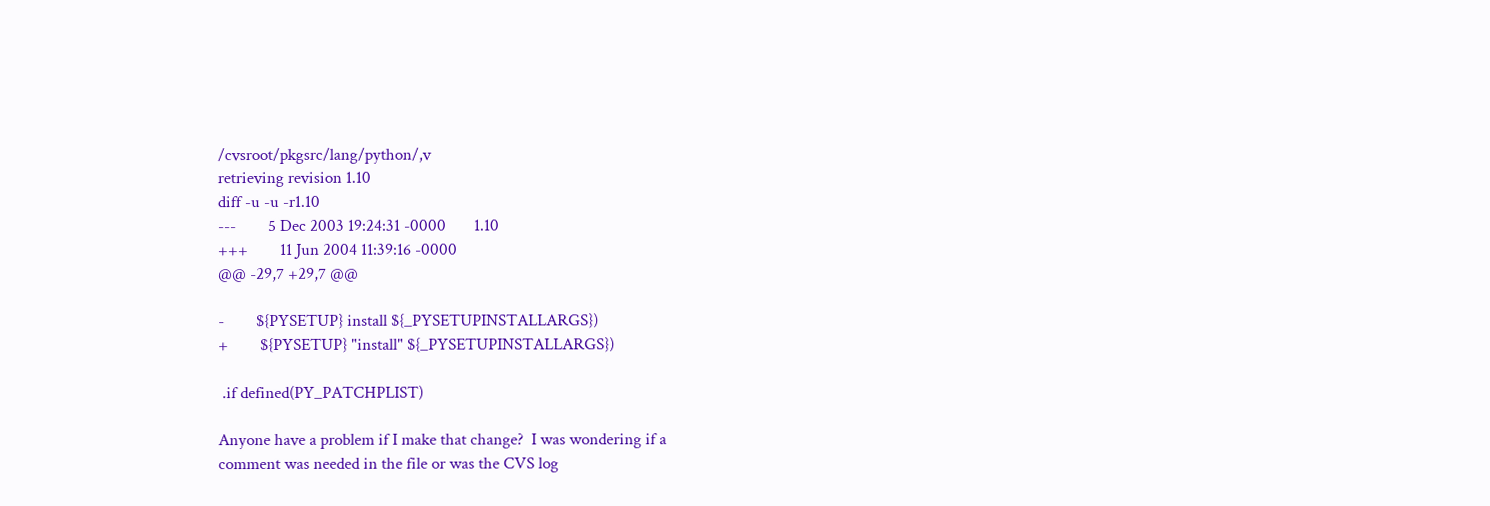/cvsroot/pkgsrc/lang/python/,v
retrieving revision 1.10
diff -u -u -r1.10
---        5 Dec 2003 19:24:31 -0000       1.10
+++        11 Jun 2004 11:39:16 -0000
@@ -29,7 +29,7 @@

-        ${PYSETUP} install ${_PYSETUPINSTALLARGS})
+        ${PYSETUP} "install" ${_PYSETUPINSTALLARGS})

 .if defined(PY_PATCHPLIST)

Anyone have a problem if I make that change?  I was wondering if a
comment was needed in the file or was the CVS log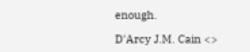enough.

D'Arcy J.M. Cain <>